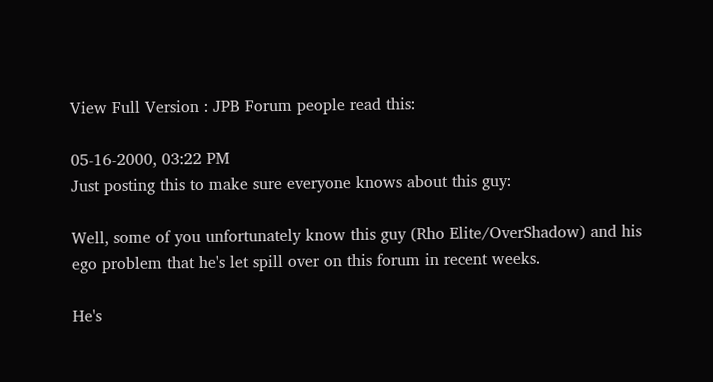View Full Version : JPB Forum people read this:

05-16-2000, 03:22 PM
Just posting this to make sure everyone knows about this guy:

Well, some of you unfortunately know this guy (Rho Elite/OverShadow) and his ego problem that he's let spill over on this forum in recent weeks.

He's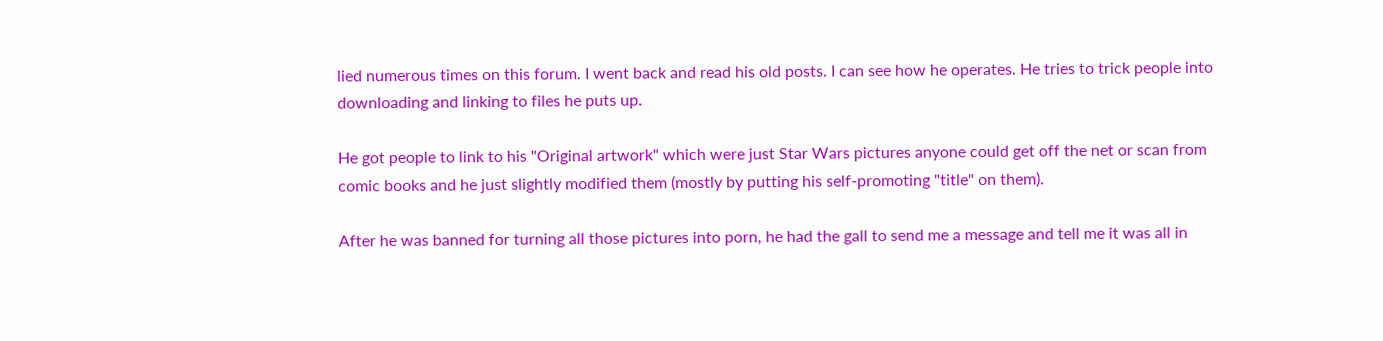lied numerous times on this forum. I went back and read his old posts. I can see how he operates. He tries to trick people into downloading and linking to files he puts up.

He got people to link to his "Original artwork" which were just Star Wars pictures anyone could get off the net or scan from comic books and he just slightly modified them (mostly by putting his self-promoting "title" on them).

After he was banned for turning all those pictures into porn, he had the gall to send me a message and tell me it was all in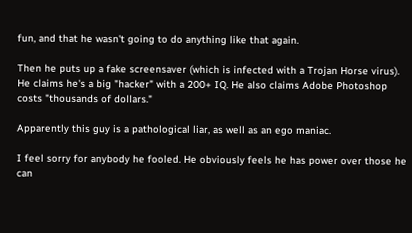fun, and that he wasn't going to do anything like that again.

Then he puts up a fake screensaver (which is infected with a Trojan Horse virus). He claims he's a big "hacker" with a 200+ IQ. He also claims Adobe Photoshop costs "thousands of dollars."

Apparently this guy is a pathological liar, as well as an ego maniac.

I feel sorry for anybody he fooled. He obviously feels he has power over those he can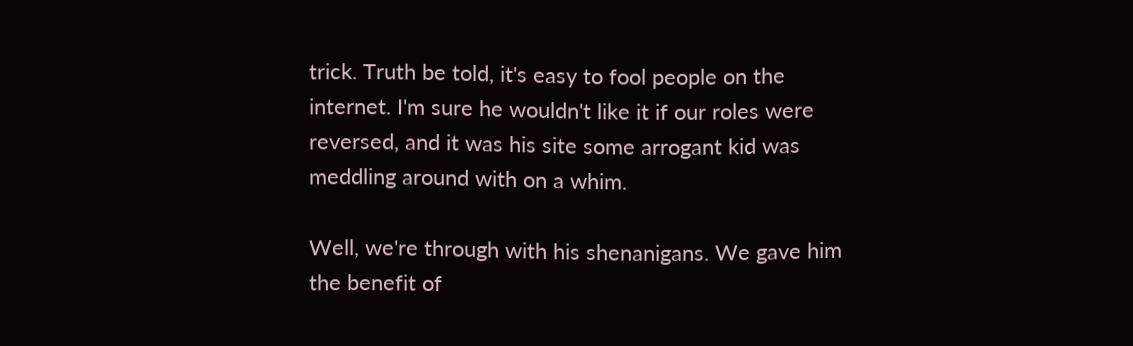trick. Truth be told, it's easy to fool people on the internet. I'm sure he wouldn't like it if our roles were reversed, and it was his site some arrogant kid was meddling around with on a whim.

Well, we're through with his shenanigans. We gave him the benefit of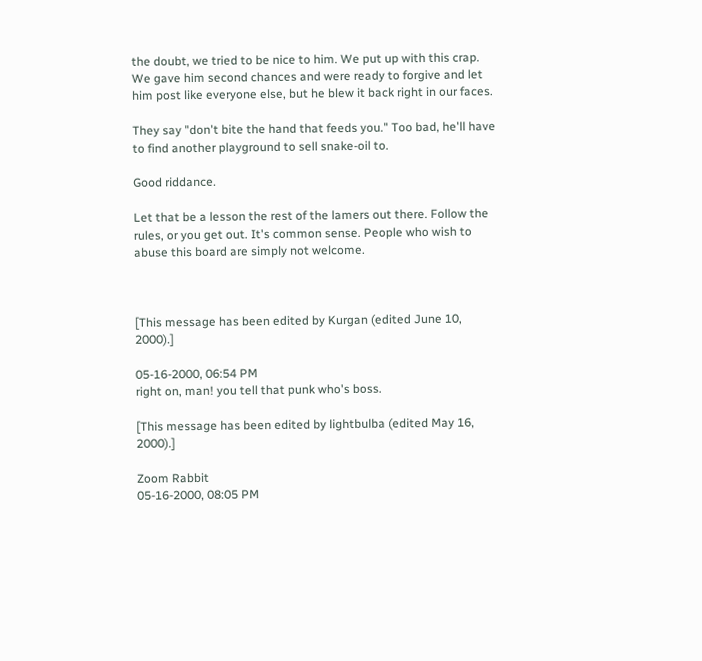the doubt, we tried to be nice to him. We put up with this crap. We gave him second chances and were ready to forgive and let him post like everyone else, but he blew it back right in our faces.

They say "don't bite the hand that feeds you." Too bad, he'll have to find another playground to sell snake-oil to.

Good riddance.

Let that be a lesson the rest of the lamers out there. Follow the rules, or you get out. It's common sense. People who wish to abuse this board are simply not welcome.



[This message has been edited by Kurgan (edited June 10, 2000).]

05-16-2000, 06:54 PM
right on, man! you tell that punk who's boss.

[This message has been edited by lightbulba (edited May 16, 2000).]

Zoom Rabbit
05-16-2000, 08:05 PM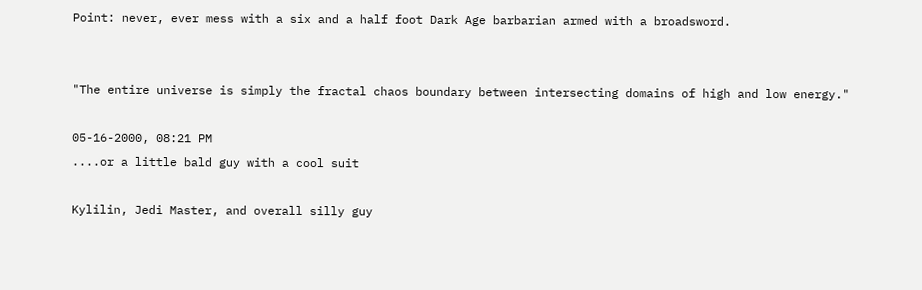Point: never, ever mess with a six and a half foot Dark Age barbarian armed with a broadsword.


"The entire universe is simply the fractal chaos boundary between intersecting domains of high and low energy."

05-16-2000, 08:21 PM
....or a little bald guy with a cool suit

Kylilin, Jedi Master, and overall silly guy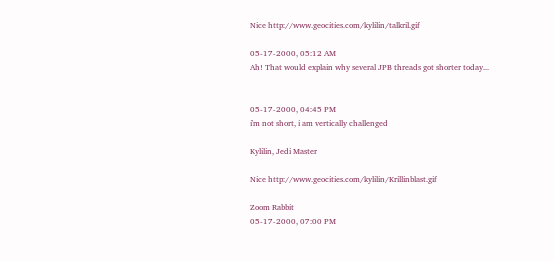Nice http://www.geocities.com/kylilin/talkril.gif

05-17-2000, 05:12 AM
Ah! That would explain why several JPB threads got shorter today...


05-17-2000, 04:45 PM
i'm not short, i am vertically challenged

Kylilin, Jedi Master

Nice http://www.geocities.com/kylilin/Krillinblast.gif

Zoom Rabbit
05-17-2000, 07:00 PM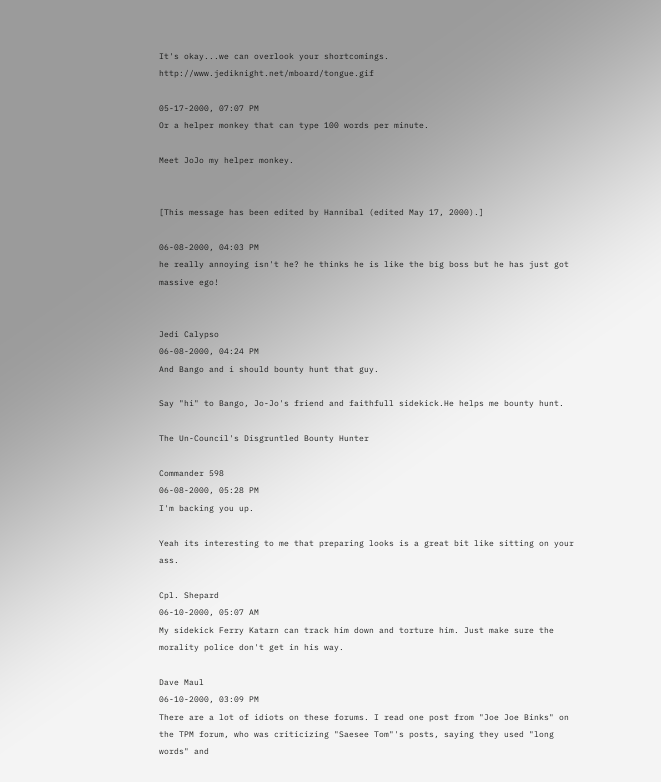It's okay...we can overlook your shortcomings. http://www.jediknight.net/mboard/tongue.gif

05-17-2000, 07:07 PM
Or a helper monkey that can type 100 words per minute.

Meet JoJo my helper monkey.


[This message has been edited by Hannibal (edited May 17, 2000).]

06-08-2000, 04:03 PM
he really annoying isn't he? he thinks he is like the big boss but he has just got massive ego!


Jedi Calypso
06-08-2000, 04:24 PM
And Bango and i should bounty hunt that guy.

Say "hi" to Bango, Jo-Jo's friend and faithfull sidekick.He helps me bounty hunt.

The Un-Council's Disgruntled Bounty Hunter

Commander 598
06-08-2000, 05:28 PM
I'm backing you up.

Yeah its interesting to me that preparing looks is a great bit like sitting on your ass.

Cpl. Shepard
06-10-2000, 05:07 AM
My sidekick Ferry Katarn can track him down and torture him. Just make sure the morality police don't get in his way.

Dave Maul
06-10-2000, 03:09 PM
There are a lot of idiots on these forums. I read one post from "Joe Joe Binks" on the TPM forum, who was criticizing "Saesee Tom"'s posts, saying they used "long words" and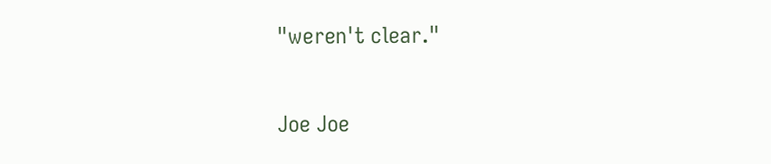"weren't clear."

Joe Joe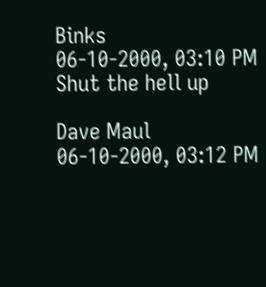Binks
06-10-2000, 03:10 PM
Shut the hell up

Dave Maul
06-10-2000, 03:12 PM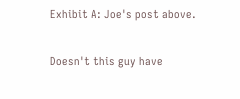Exhibit A: Joe's post above.

Doesn't this guy have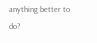anything better to do?